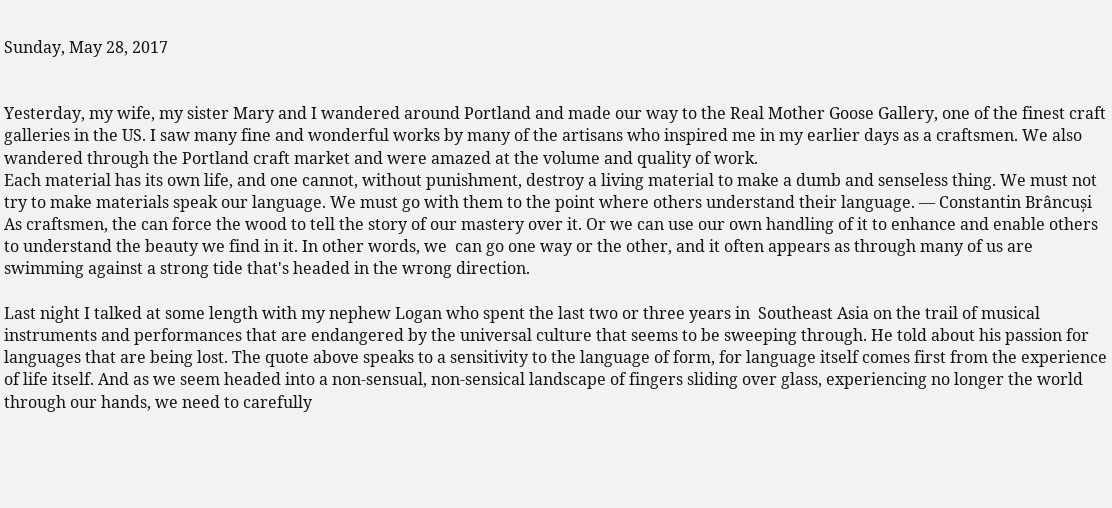Sunday, May 28, 2017


Yesterday, my wife, my sister Mary and I wandered around Portland and made our way to the Real Mother Goose Gallery, one of the finest craft galleries in the US. I saw many fine and wonderful works by many of the artisans who inspired me in my earlier days as a craftsmen. We also wandered through the Portland craft market and were amazed at the volume and quality of work.
Each material has its own life, and one cannot, without punishment, destroy a living material to make a dumb and senseless thing. We must not try to make materials speak our language. We must go with them to the point where others understand their language. — Constantin Brâncuși
As craftsmen, the can force the wood to tell the story of our mastery over it. Or we can use our own handling of it to enhance and enable others to understand the beauty we find in it. In other words, we  can go one way or the other, and it often appears as through many of us are swimming against a strong tide that's headed in the wrong direction.

Last night I talked at some length with my nephew Logan who spent the last two or three years in  Southeast Asia on the trail of musical instruments and performances that are endangered by the universal culture that seems to be sweeping through. He told about his passion for languages that are being lost. The quote above speaks to a sensitivity to the language of form, for language itself comes first from the experience of life itself. And as we seem headed into a non-sensual, non-sensical landscape of fingers sliding over glass, experiencing no longer the world through our hands, we need to carefully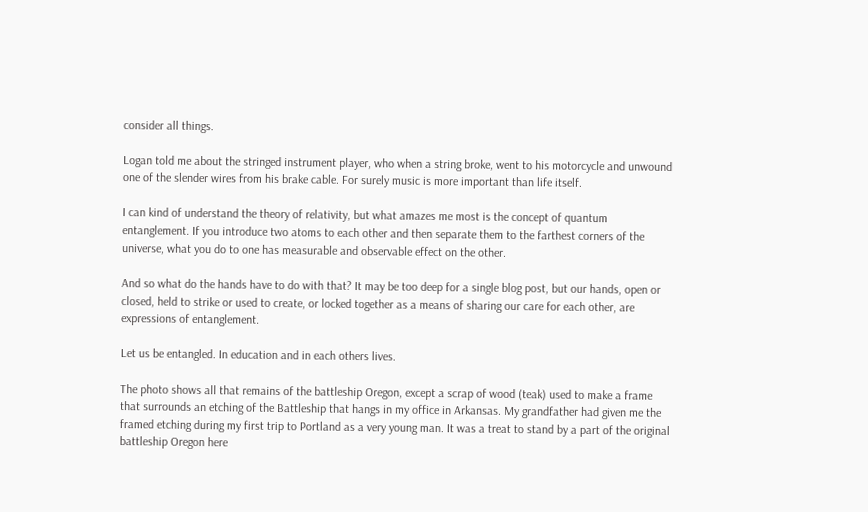consider all things.

Logan told me about the stringed instrument player, who when a string broke, went to his motorcycle and unwound one of the slender wires from his brake cable. For surely music is more important than life itself.

I can kind of understand the theory of relativity, but what amazes me most is the concept of quantum entanglement. If you introduce two atoms to each other and then separate them to the farthest corners of the universe, what you do to one has measurable and observable effect on the other.

And so what do the hands have to do with that? It may be too deep for a single blog post, but our hands, open or closed, held to strike or used to create, or locked together as a means of sharing our care for each other, are expressions of entanglement.

Let us be entangled. In education and in each others lives.

The photo shows all that remains of the battleship Oregon, except a scrap of wood (teak) used to make a frame that surrounds an etching of the Battleship that hangs in my office in Arkansas. My grandfather had given me the framed etching during my first trip to Portland as a very young man. It was a treat to stand by a part of the original battleship Oregon here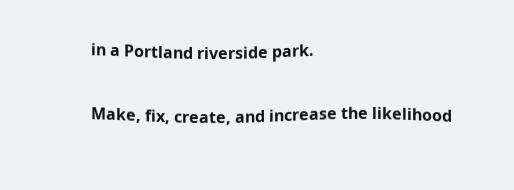in a Portland riverside park.

Make, fix, create, and increase the likelihood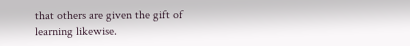that others are given the gift of learning likewise.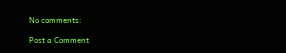No comments:

Post a Comment